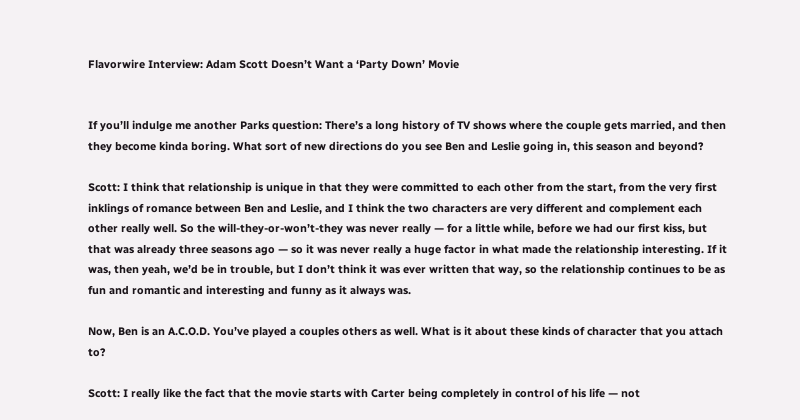Flavorwire Interview: Adam Scott Doesn’t Want a ‘Party Down’ Movie


If you’ll indulge me another Parks question: There’s a long history of TV shows where the couple gets married, and then they become kinda boring. What sort of new directions do you see Ben and Leslie going in, this season and beyond?

Scott: I think that relationship is unique in that they were committed to each other from the start, from the very first inklings of romance between Ben and Leslie, and I think the two characters are very different and complement each other really well. So the will-they-or-won’t-they was never really — for a little while, before we had our first kiss, but that was already three seasons ago — so it was never really a huge factor in what made the relationship interesting. If it was, then yeah, we’d be in trouble, but I don’t think it was ever written that way, so the relationship continues to be as fun and romantic and interesting and funny as it always was.

Now, Ben is an A.C.O.D. You’ve played a couples others as well. What is it about these kinds of character that you attach to?

Scott: I really like the fact that the movie starts with Carter being completely in control of his life — not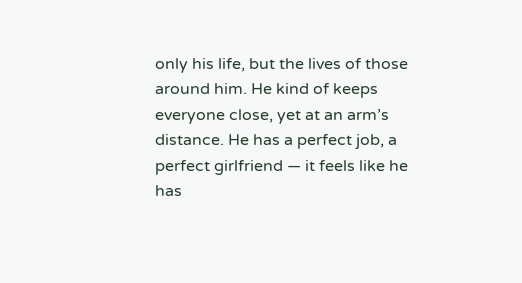only his life, but the lives of those around him. He kind of keeps everyone close, yet at an arm’s distance. He has a perfect job, a perfect girlfriend — it feels like he has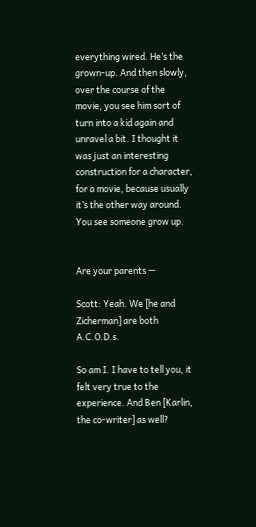everything wired. He’s the grown-up. And then slowly, over the course of the movie, you see him sort of turn into a kid again and unravel a bit. I thought it was just an interesting construction for a character, for a movie, because usually it’s the other way around. You see someone grow up.


Are your parents —

Scott: Yeah. We [he and Zicherman] are both A.C.O.D.s.

So am I. I have to tell you, it felt very true to the experience. And Ben [Karlin, the co-writer] as well?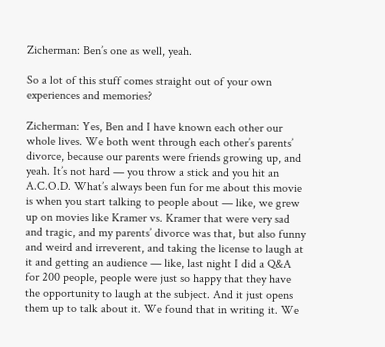Zicherman: Ben’s one as well, yeah.

So a lot of this stuff comes straight out of your own experiences and memories?

Zicherman: Yes, Ben and I have known each other our whole lives. We both went through each other’s parents’ divorce, because our parents were friends growing up, and yeah. It’s not hard — you throw a stick and you hit an A.C.O.D. What’s always been fun for me about this movie is when you start talking to people about — like, we grew up on movies like Kramer vs. Kramer that were very sad and tragic, and my parents’ divorce was that, but also funny and weird and irreverent, and taking the license to laugh at it and getting an audience — like, last night I did a Q&A for 200 people, people were just so happy that they have the opportunity to laugh at the subject. And it just opens them up to talk about it. We found that in writing it. We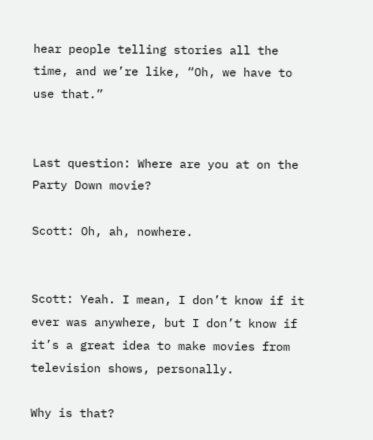hear people telling stories all the time, and we’re like, “Oh, we have to use that.”


Last question: Where are you at on the Party Down movie?

Scott: Oh, ah, nowhere.


Scott: Yeah. I mean, I don’t know if it ever was anywhere, but I don’t know if it’s a great idea to make movies from television shows, personally.

Why is that?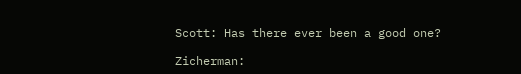Scott: Has there ever been a good one?

Zicherman: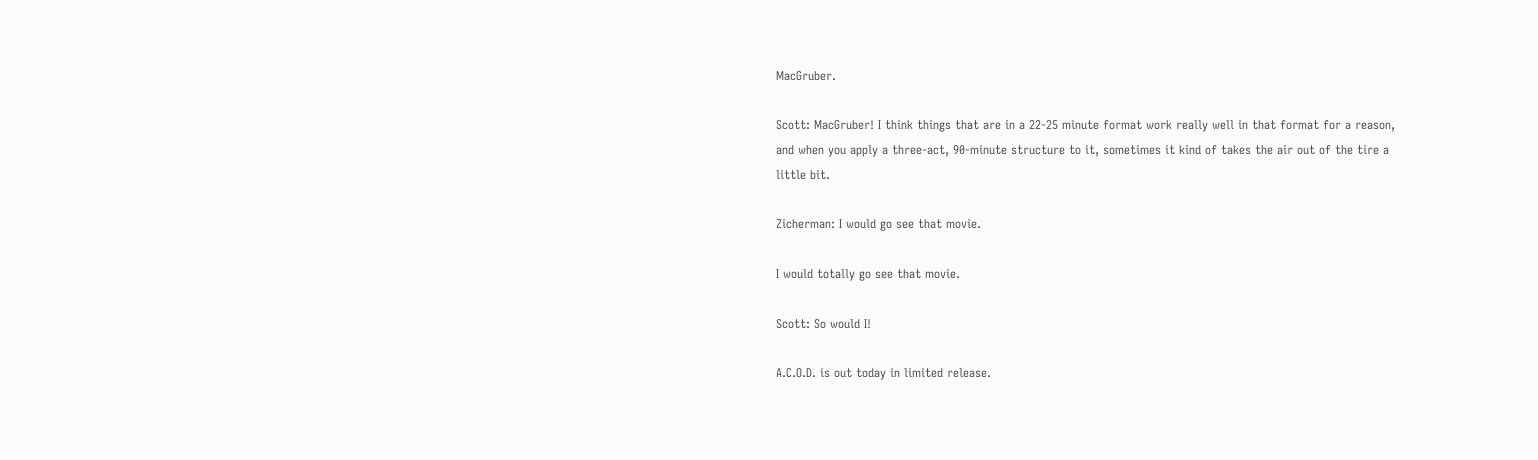MacGruber.

Scott: MacGruber! I think things that are in a 22-25 minute format work really well in that format for a reason, and when you apply a three-act, 90-minute structure to it, sometimes it kind of takes the air out of the tire a little bit.

Zicherman: I would go see that movie.

I would totally go see that movie.

Scott: So would I!

A.C.O.D. is out today in limited release.